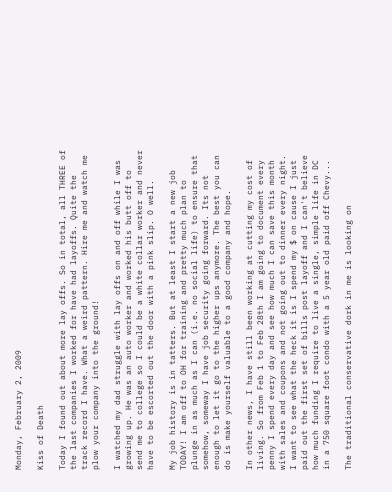Monday, February 2, 2009

Kiss of Death

Today I found out about more lay offs. So in total, all THREE of the last companies I worked for have had layoffs. Quite the track record I have. What a weird pattern. Hire me and watch me plow your company into the ground!

I watched my dad struggle with lay offs on and off while I was growing up. He was an auto worker and worked his butt off to send me to college so I could be a white collar worker and never have to be escorted out the door with a pink slip. O well.

My job history is in tatters. But at least I start a new job TODAY! I am off to OH for training and pretty much plan to plunge in as much as I can (i.e. no social life) to ensure that somehow, someway I have job security going forward. Its not enough to let it go to the higher ups anymore. The best you can do is make yourself valuable to a good company and hope.

In other news, I have still been working at cutting my cost of living. So from Feb 1 to Feb 28th I am going to document every penny I spend every day and see how much I can save this month with sales and coupons and not going out to dinner every night. I want to see what the heck it is I spend my $ on cause I just paid out the first set of bills post layoff and I can't believe how much funding I require to live a single, simple life in DC in a 750 square foot condo with a 5 year old paid off Chevy...

The traditional conservative dork in me is looking on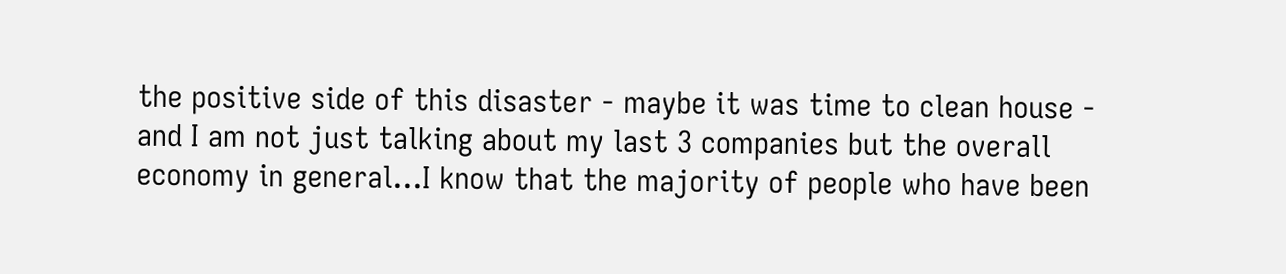the positive side of this disaster - maybe it was time to clean house - and I am not just talking about my last 3 companies but the overall economy in general...I know that the majority of people who have been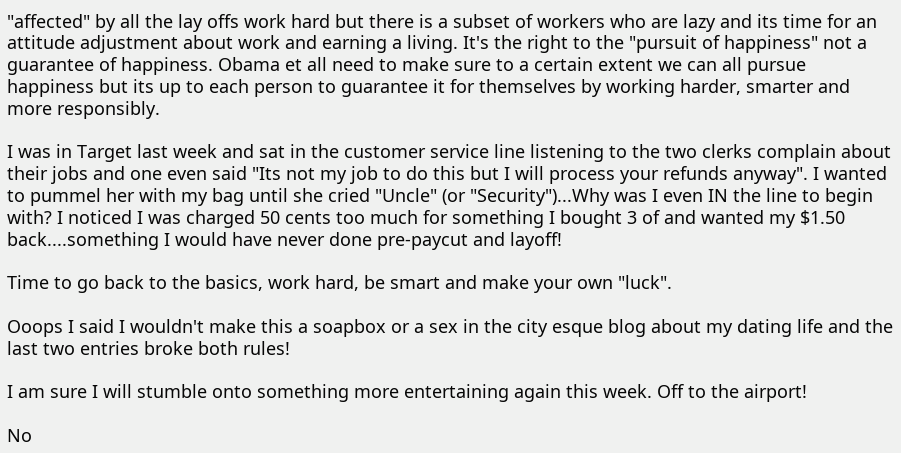"affected" by all the lay offs work hard but there is a subset of workers who are lazy and its time for an attitude adjustment about work and earning a living. It's the right to the "pursuit of happiness" not a guarantee of happiness. Obama et all need to make sure to a certain extent we can all pursue happiness but its up to each person to guarantee it for themselves by working harder, smarter and more responsibly.

I was in Target last week and sat in the customer service line listening to the two clerks complain about their jobs and one even said "Its not my job to do this but I will process your refunds anyway". I wanted to pummel her with my bag until she cried "Uncle" (or "Security")...Why was I even IN the line to begin with? I noticed I was charged 50 cents too much for something I bought 3 of and wanted my $1.50 back....something I would have never done pre-paycut and layoff!

Time to go back to the basics, work hard, be smart and make your own "luck".

Ooops I said I wouldn't make this a soapbox or a sex in the city esque blog about my dating life and the last two entries broke both rules!

I am sure I will stumble onto something more entertaining again this week. Off to the airport!

No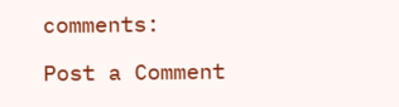comments:

Post a Comment